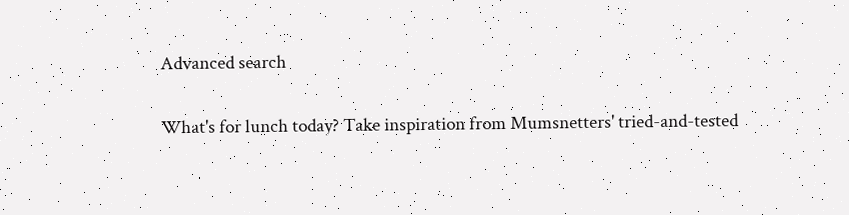Advanced search

What's for lunch today? Take inspiration from Mumsnetters' tried-and-tested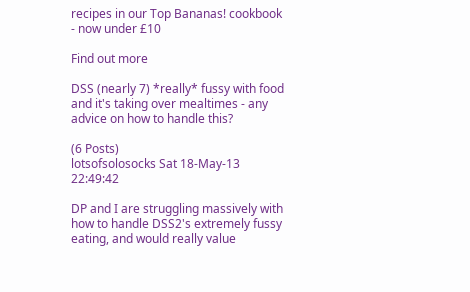recipes in our Top Bananas! cookbook - now under £10

Find out more

DSS (nearly 7) *really* fussy with food and it's taking over mealtimes - any advice on how to handle this?

(6 Posts)
lotsofsolosocks Sat 18-May-13 22:49:42

DP and I are struggling massively with how to handle DSS2's extremely fussy eating, and would really value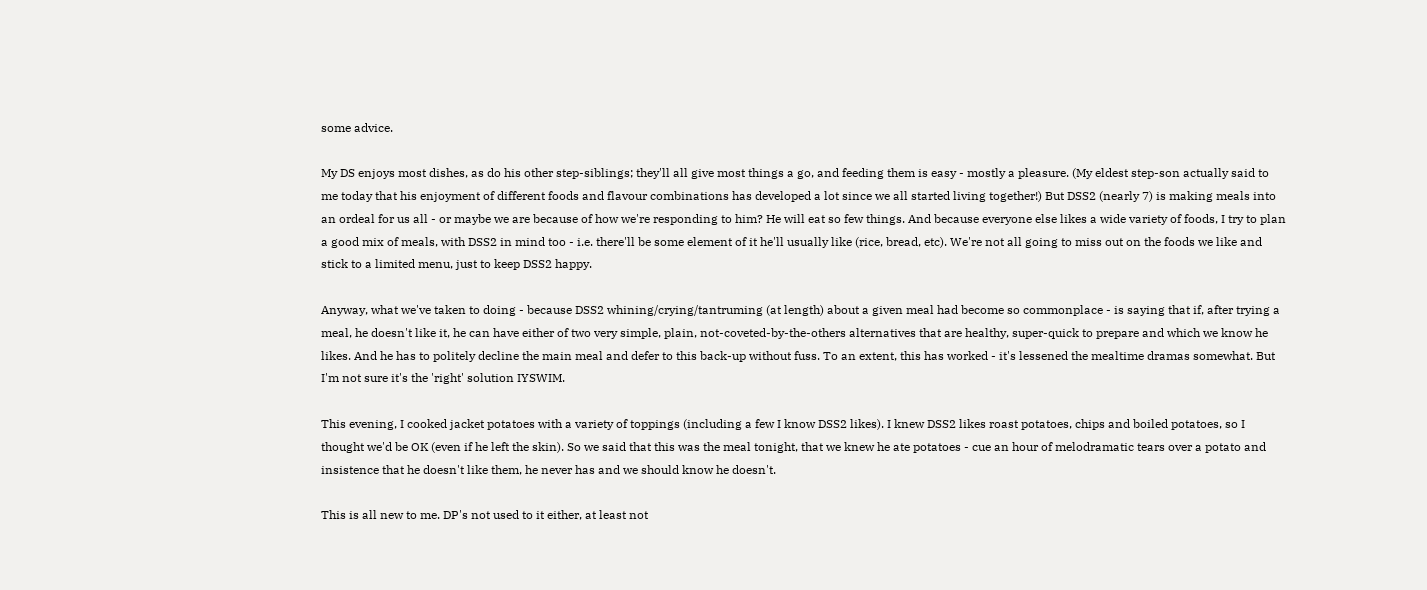some advice.

My DS enjoys most dishes, as do his other step-siblings; they'll all give most things a go, and feeding them is easy - mostly a pleasure. (My eldest step-son actually said to me today that his enjoyment of different foods and flavour combinations has developed a lot since we all started living together!) But DSS2 (nearly 7) is making meals into an ordeal for us all - or maybe we are because of how we're responding to him? He will eat so few things. And because everyone else likes a wide variety of foods, I try to plan a good mix of meals, with DSS2 in mind too - i.e. there'll be some element of it he'll usually like (rice, bread, etc). We're not all going to miss out on the foods we like and stick to a limited menu, just to keep DSS2 happy.

Anyway, what we've taken to doing - because DSS2 whining/crying/tantruming (at length) about a given meal had become so commonplace - is saying that if, after trying a meal, he doesn't like it, he can have either of two very simple, plain, not-coveted-by-the-others alternatives that are healthy, super-quick to prepare and which we know he likes. And he has to politely decline the main meal and defer to this back-up without fuss. To an extent, this has worked - it's lessened the mealtime dramas somewhat. But I'm not sure it's the 'right' solution IYSWIM.

This evening, I cooked jacket potatoes with a variety of toppings (including a few I know DSS2 likes). I knew DSS2 likes roast potatoes, chips and boiled potatoes, so I thought we'd be OK (even if he left the skin). So we said that this was the meal tonight, that we knew he ate potatoes - cue an hour of melodramatic tears over a potato and insistence that he doesn't like them, he never has and we should know he doesn't.

This is all new to me. DP's not used to it either, at least not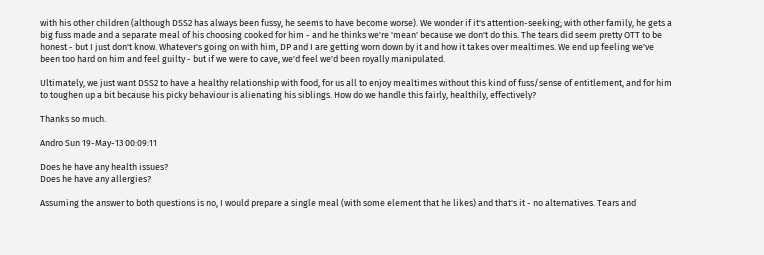with his other children (although DSS2 has always been fussy, he seems to have become worse). We wonder if it's attention-seeking; with other family, he gets a big fuss made and a separate meal of his choosing cooked for him - and he thinks we're 'mean' because we don't do this. The tears did seem pretty OTT to be honest - but I just don't know. Whatever's going on with him, DP and I are getting worn down by it and how it takes over mealtimes. We end up feeling we've been too hard on him and feel guilty - but if we were to cave, we'd feel we'd been royally manipulated.

Ultimately, we just want DSS2 to have a healthy relationship with food, for us all to enjoy mealtimes without this kind of fuss/sense of entitlement, and for him to toughen up a bit because his picky behaviour is alienating his siblings. How do we handle this fairly, healthily, effectively?

Thanks so much.

Andro Sun 19-May-13 00:09:11

Does he have any health issues?
Does he have any allergies?

Assuming the answer to both questions is no, I would prepare a single meal (with some element that he likes) and that's it - no alternatives. Tears and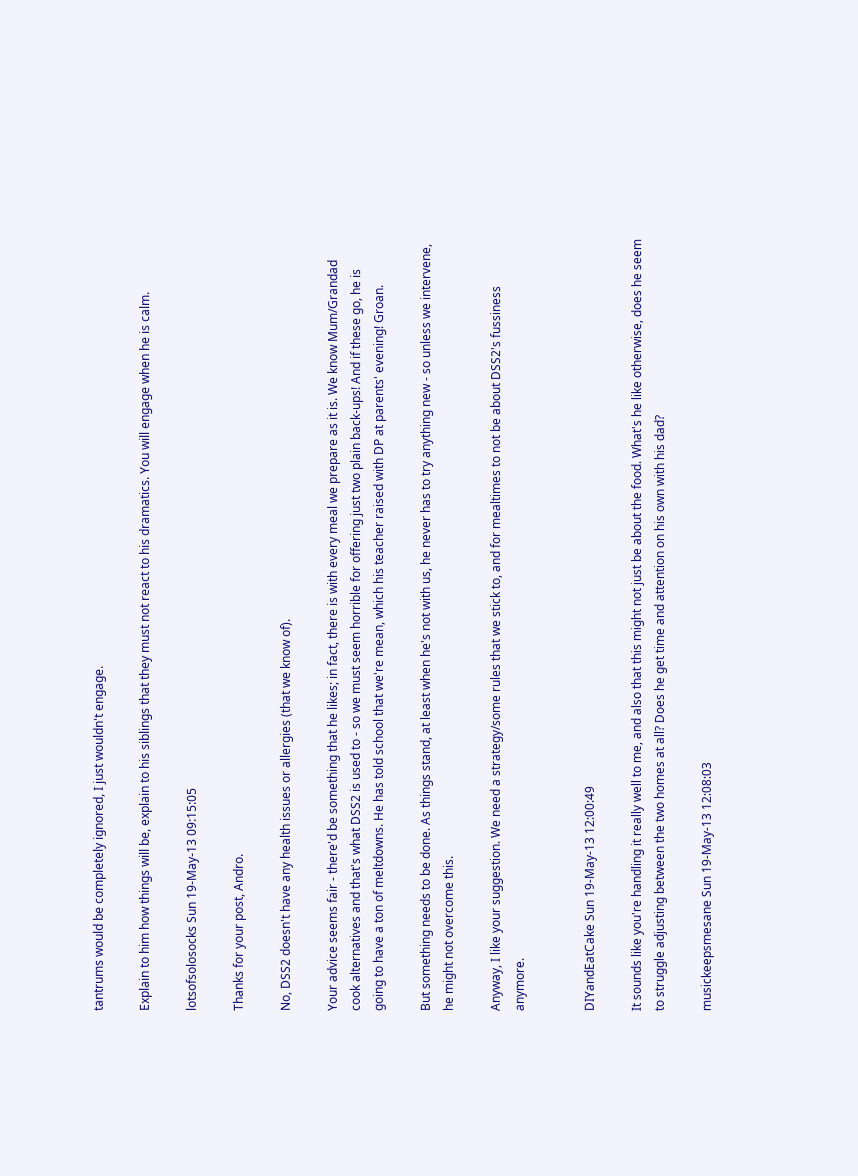tantrums would be completely ignored, I just wouldn't engage.

Explain to him how things will be, explain to his siblings that they must not react to his dramatics. You will engage when he is calm.

lotsofsolosocks Sun 19-May-13 09:15:05

Thanks for your post, Andro.

No, DSS2 doesn't have any health issues or allergies (that we know of).

Your advice seems fair - there'd be something that he likes; in fact, there is with every meal we prepare as it is. We know Mum/Grandad cook alternatives and that's what DSS2 is used to - so we must seem horrible for offering just two plain back-ups! And if these go, he is going to have a ton of meltdowns. He has told school that we're mean, which his teacher raised with DP at parents' evening! Groan.

But something needs to be done. As things stand, at least when he's not with us, he never has to try anything new - so unless we intervene, he might not overcome this.

Anyway, I like your suggestion. We need a strategy/some rules that we stick to, and for mealtimes to not be about DSS2's fussiness anymore.


DIYandEatCake Sun 19-May-13 12:00:49

It sounds like you're handling it really well to me, and also that this might not just be about the food. What's he like otherwise, does he seem to struggle adjusting between the two homes at all? Does he get time and attention on his own with his dad?

musickeepsmesane Sun 19-May-13 12:08:03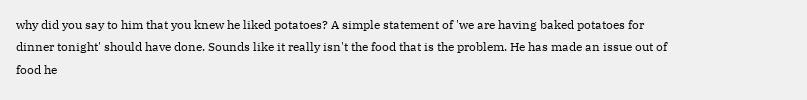why did you say to him that you knew he liked potatoes? A simple statement of 'we are having baked potatoes for dinner tonight' should have done. Sounds like it really isn't the food that is the problem. He has made an issue out of food he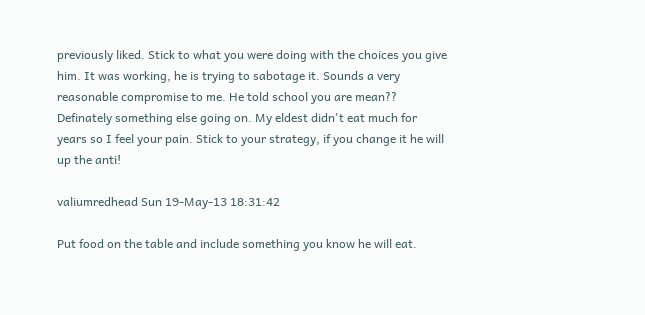previously liked. Stick to what you were doing with the choices you give him. It was working, he is trying to sabotage it. Sounds a very reasonable compromise to me. He told school you are mean?? Definately something else going on. My eldest didn't eat much for years so I feel your pain. Stick to your strategy, if you change it he will up the anti!

valiumredhead Sun 19-May-13 18:31:42

Put food on the table and include something you know he will eat.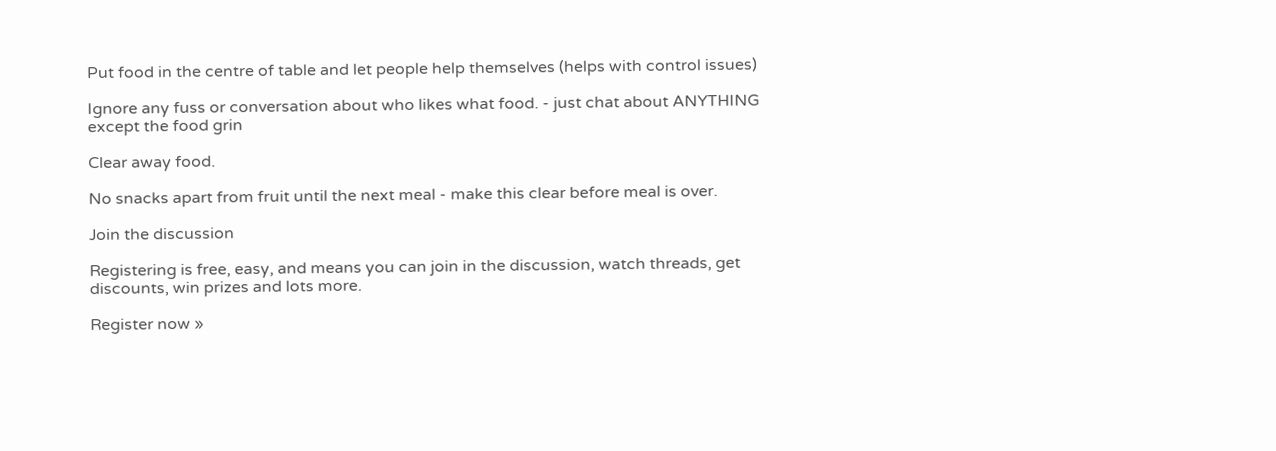Put food in the centre of table and let people help themselves (helps with control issues)

Ignore any fuss or conversation about who likes what food. - just chat about ANYTHING except the food grin

Clear away food.

No snacks apart from fruit until the next meal - make this clear before meal is over.

Join the discussion

Registering is free, easy, and means you can join in the discussion, watch threads, get discounts, win prizes and lots more.

Register now »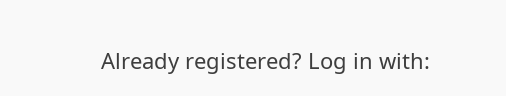Already registered? Log in with: